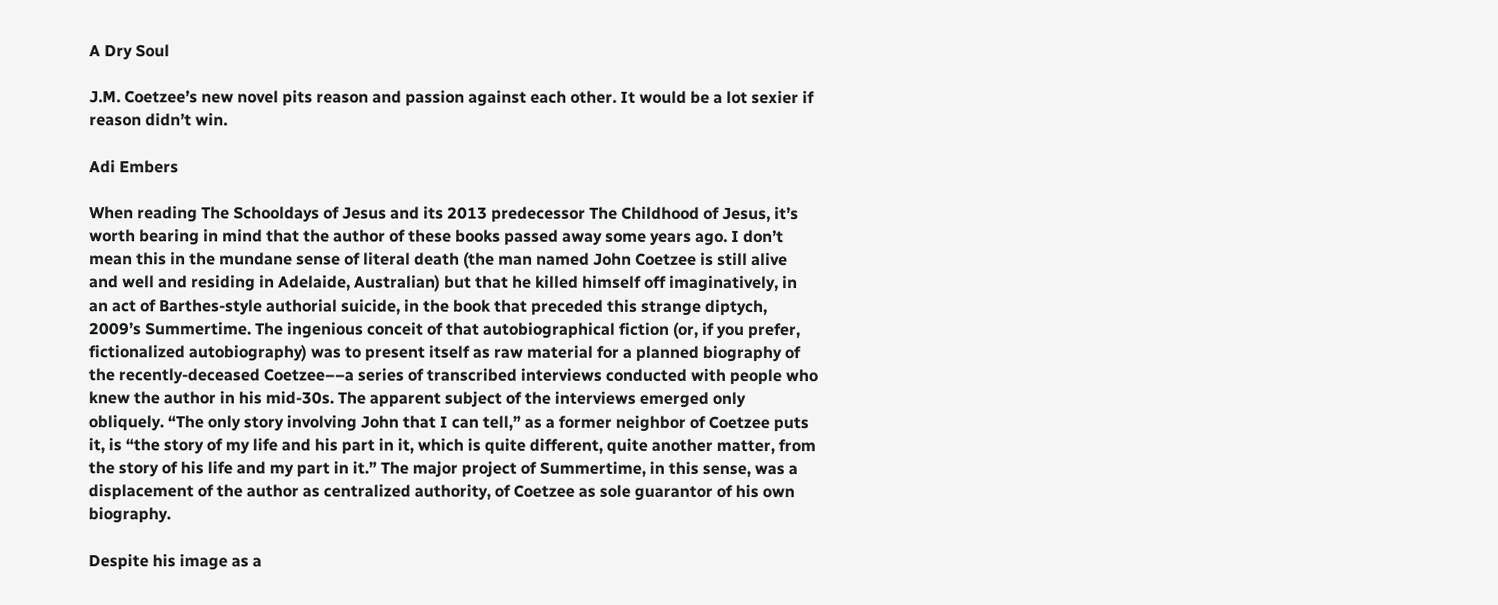A Dry Soul

J.M. Coetzee’s new novel pits reason and passion against each other. It would be a lot sexier if reason didn’t win.

Adi Embers

When reading The Schooldays of Jesus and its 2013 predecessor The Childhood of Jesus, it’s worth bearing in mind that the author of these books passed away some years ago. I don’t mean this in the mundane sense of literal death (the man named John Coetzee is still alive and well and residing in Adelaide, Australian) but that he killed himself off imaginatively, in an act of Barthes-style authorial suicide, in the book that preceded this strange diptych, 2009’s Summertime. The ingenious conceit of that autobiographical fiction (or, if you prefer, fictionalized autobiography) was to present itself as raw material for a planned biography of the recently-deceased Coetzee––a series of transcribed interviews conducted with people who knew the author in his mid-30s. The apparent subject of the interviews emerged only obliquely. “The only story involving John that I can tell,” as a former neighbor of Coetzee puts it, is “the story of my life and his part in it, which is quite different, quite another matter, from the story of his life and my part in it.” The major project of Summertime, in this sense, was a displacement of the author as centralized authority, of Coetzee as sole guarantor of his own biography.

Despite his image as a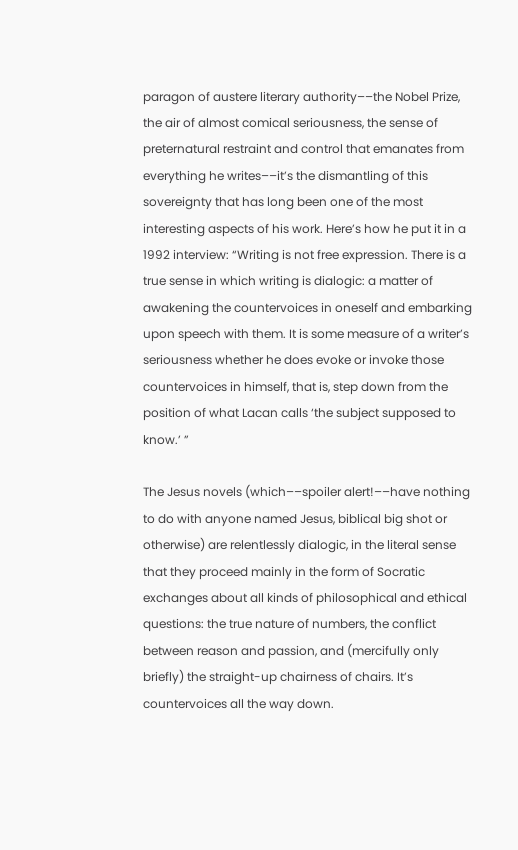paragon of austere literary authority––the Nobel Prize, the air of almost comical seriousness, the sense of preternatural restraint and control that emanates from everything he writes––it’s the dismantling of this sovereignty that has long been one of the most interesting aspects of his work. Here’s how he put it in a 1992 interview: “Writing is not free expression. There is a true sense in which writing is dialogic: a matter of awakening the countervoices in oneself and embarking upon speech with them. It is some measure of a writer’s seriousness whether he does evoke or invoke those countervoices in himself, that is, step down from the position of what Lacan calls ‘the subject supposed to know.’ ”

The Jesus novels (which––spoiler alert!––have nothing to do with anyone named Jesus, biblical big shot or otherwise) are relentlessly dialogic, in the literal sense that they proceed mainly in the form of Socratic exchanges about all kinds of philosophical and ethical questions: the true nature of numbers, the conflict between reason and passion, and (mercifully only briefly) the straight-up chairness of chairs. It’s countervoices all the way down.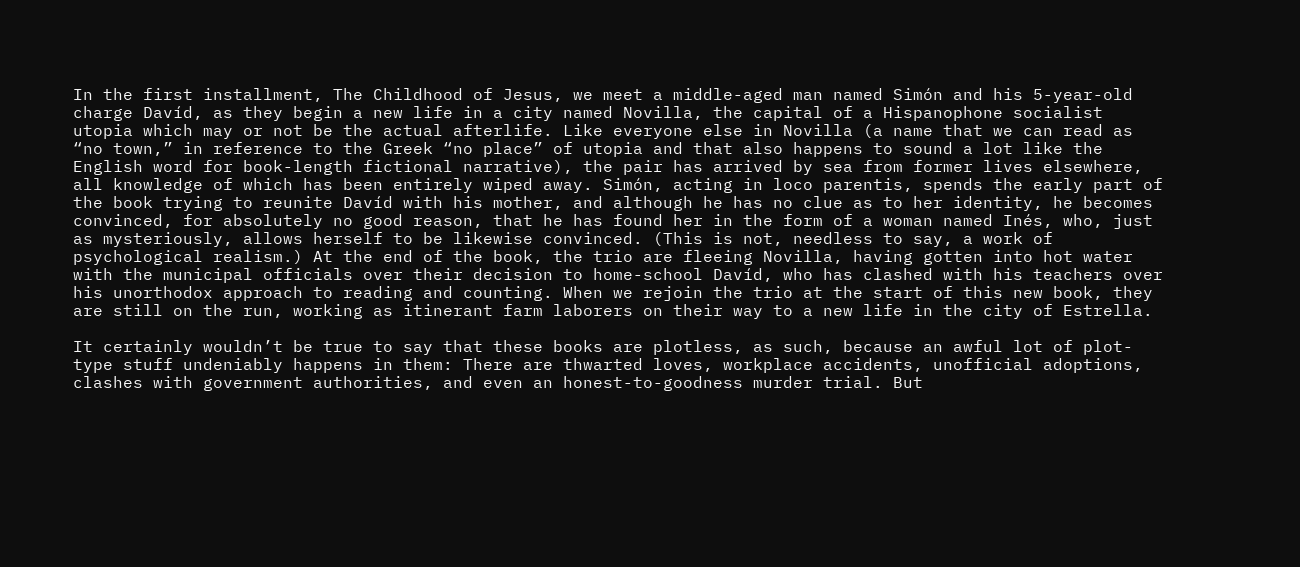In the first installment, The Childhood of Jesus, we meet a middle-aged man named Simón and his 5-year-old charge Davíd, as they begin a new life in a city named Novilla, the capital of a Hispanophone socialist utopia which may or not be the actual afterlife. Like everyone else in Novilla (a name that we can read as “no town,” in reference to the Greek “no place” of utopia and that also happens to sound a lot like the English word for book-length fictional narrative), the pair has arrived by sea from former lives elsewhere, all knowledge of which has been entirely wiped away. Simón, acting in loco parentis, spends the early part of the book trying to reunite Davíd with his mother, and although he has no clue as to her identity, he becomes convinced, for absolutely no good reason, that he has found her in the form of a woman named Inés, who, just as mysteriously, allows herself to be likewise convinced. (This is not, needless to say, a work of psychological realism.) At the end of the book, the trio are fleeing Novilla, having gotten into hot water with the municipal officials over their decision to home-school Davíd, who has clashed with his teachers over his unorthodox approach to reading and counting. When we rejoin the trio at the start of this new book, they are still on the run, working as itinerant farm laborers on their way to a new life in the city of Estrella.

It certainly wouldn’t be true to say that these books are plotless, as such, because an awful lot of plot-type stuff undeniably happens in them: There are thwarted loves, workplace accidents, unofficial adoptions, clashes with government authorities, and even an honest-to-goodness murder trial. But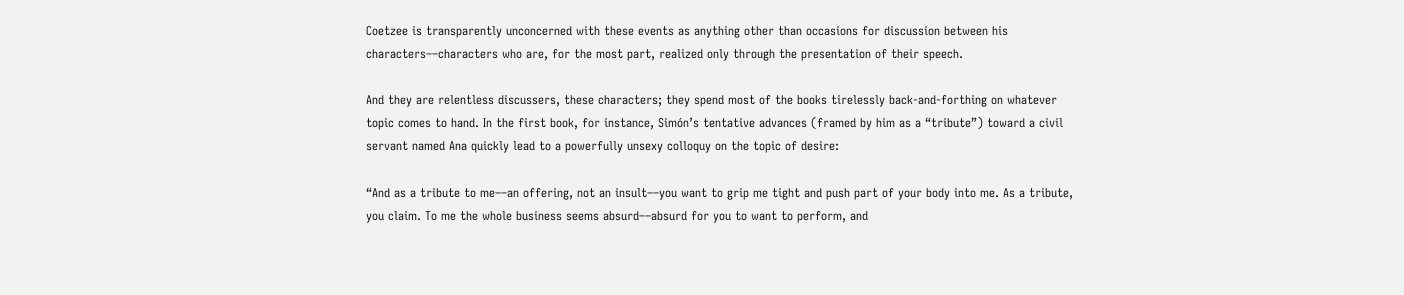Coetzee is transparently unconcerned with these events as anything other than occasions for discussion between his characters––characters who are, for the most part, realized only through the presentation of their speech.

And they are relentless discussers, these characters; they spend most of the books tirelessly back-and-forthing on whatever topic comes to hand. In the first book, for instance, Simón’s tentative advances (framed by him as a “tribute”) toward a civil servant named Ana quickly lead to a powerfully unsexy colloquy on the topic of desire:

“And as a tribute to me––an offering, not an insult––you want to grip me tight and push part of your body into me. As a tribute, you claim. To me the whole business seems absurd––absurd for you to want to perform, and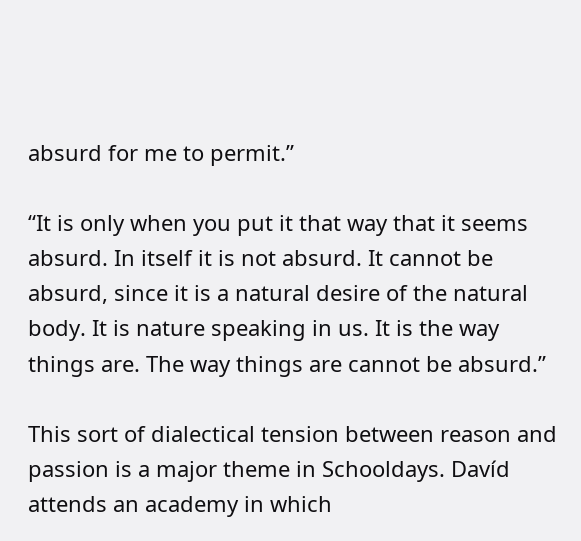absurd for me to permit.”

“It is only when you put it that way that it seems absurd. In itself it is not absurd. It cannot be absurd, since it is a natural desire of the natural body. It is nature speaking in us. It is the way things are. The way things are cannot be absurd.”

This sort of dialectical tension between reason and passion is a major theme in Schooldays. Davíd attends an academy in which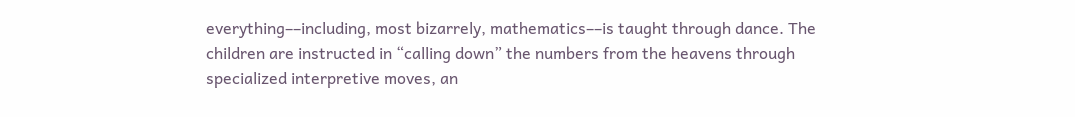everything––including, most bizarrely, mathematics––is taught through dance. The children are instructed in “calling down” the numbers from the heavens through specialized interpretive moves, an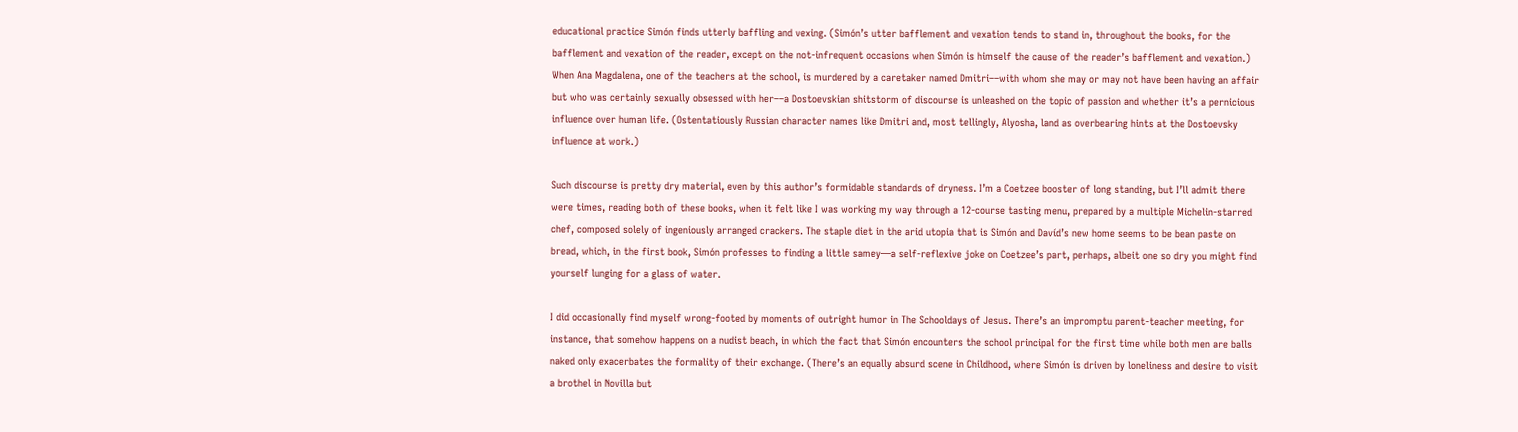educational practice Simón finds utterly baffling and vexing. (Simón’s utter bafflement and vexation tends to stand in, throughout the books, for the bafflement and vexation of the reader, except on the not-infrequent occasions when Simón is himself the cause of the reader’s bafflement and vexation.) When Ana Magdalena, one of the teachers at the school, is murdered by a caretaker named Dmitri––with whom she may or may not have been having an affair but who was certainly sexually obsessed with her––a Dostoevskian shitstorm of discourse is unleashed on the topic of passion and whether it’s a pernicious influence over human life. (Ostentatiously Russian character names like Dmitri and, most tellingly, Alyosha, land as overbearing hints at the Dostoevsky influence at work.)

Such discourse is pretty dry material, even by this author’s formidable standards of dryness. I’m a Coetzee booster of long standing, but I’ll admit there were times, reading both of these books, when it felt like I was working my way through a 12-course tasting menu, prepared by a multiple Michelin-starred chef, composed solely of ingeniously arranged crackers. The staple diet in the arid utopia that is Simón and Davíd’s new home seems to be bean paste on bread, which, in the first book, Simón professes to finding a little samey—a self-reflexive joke on Coetzee’s part, perhaps, albeit one so dry you might find yourself lunging for a glass of water.

I did occasionally find myself wrong-footed by moments of outright humor in The Schooldays of Jesus. There’s an impromptu parent-teacher meeting, for instance, that somehow happens on a nudist beach, in which the fact that Simón encounters the school principal for the first time while both men are balls naked only exacerbates the formality of their exchange. (There’s an equally absurd scene in Childhood, where Simón is driven by loneliness and desire to visit a brothel in Novilla but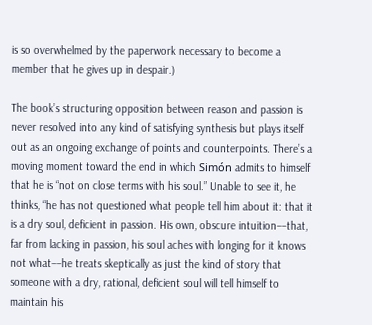is so overwhelmed by the paperwork necessary to become a member that he gives up in despair.)

The book’s structuring opposition between reason and passion is never resolved into any kind of satisfying synthesis but plays itself out as an ongoing exchange of points and counterpoints. There’s a moving moment toward the end in which Simón admits to himself that he is “not on close terms with his soul.” Unable to see it, he thinks, “he has not questioned what people tell him about it: that it is a dry soul, deficient in passion. His own, obscure intuition––that, far from lacking in passion, his soul aches with longing for it knows not what––he treats skeptically as just the kind of story that someone with a dry, rational, deficient soul will tell himself to maintain his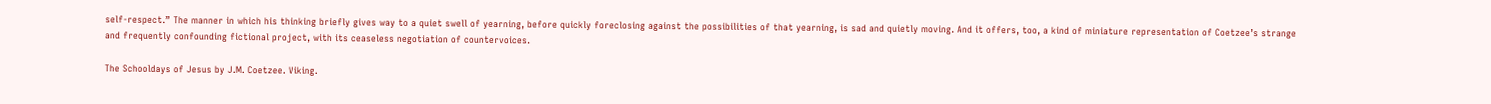self-respect.” The manner in which his thinking briefly gives way to a quiet swell of yearning, before quickly foreclosing against the possibilities of that yearning, is sad and quietly moving. And it offers, too, a kind of miniature representation of Coetzee’s strange and frequently confounding fictional project, with its ceaseless negotiation of countervoices.

The Schooldays of Jesus by J.M. Coetzee. Viking.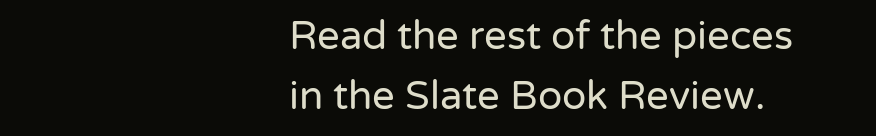Read the rest of the pieces in the Slate Book Review.